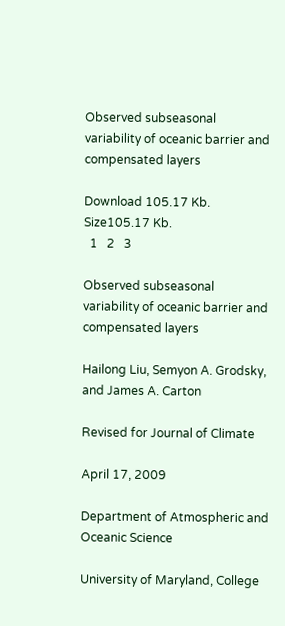Observed subseasonal variability of oceanic barrier and compensated layers

Download 105.17 Kb.
Size105.17 Kb.
  1   2   3

Observed subseasonal variability of oceanic barrier and compensated layers

Hailong Liu, Semyon A. Grodsky, and James A. Carton

Revised for Journal of Climate

April 17, 2009

Department of Atmospheric and Oceanic Science

University of Maryland, College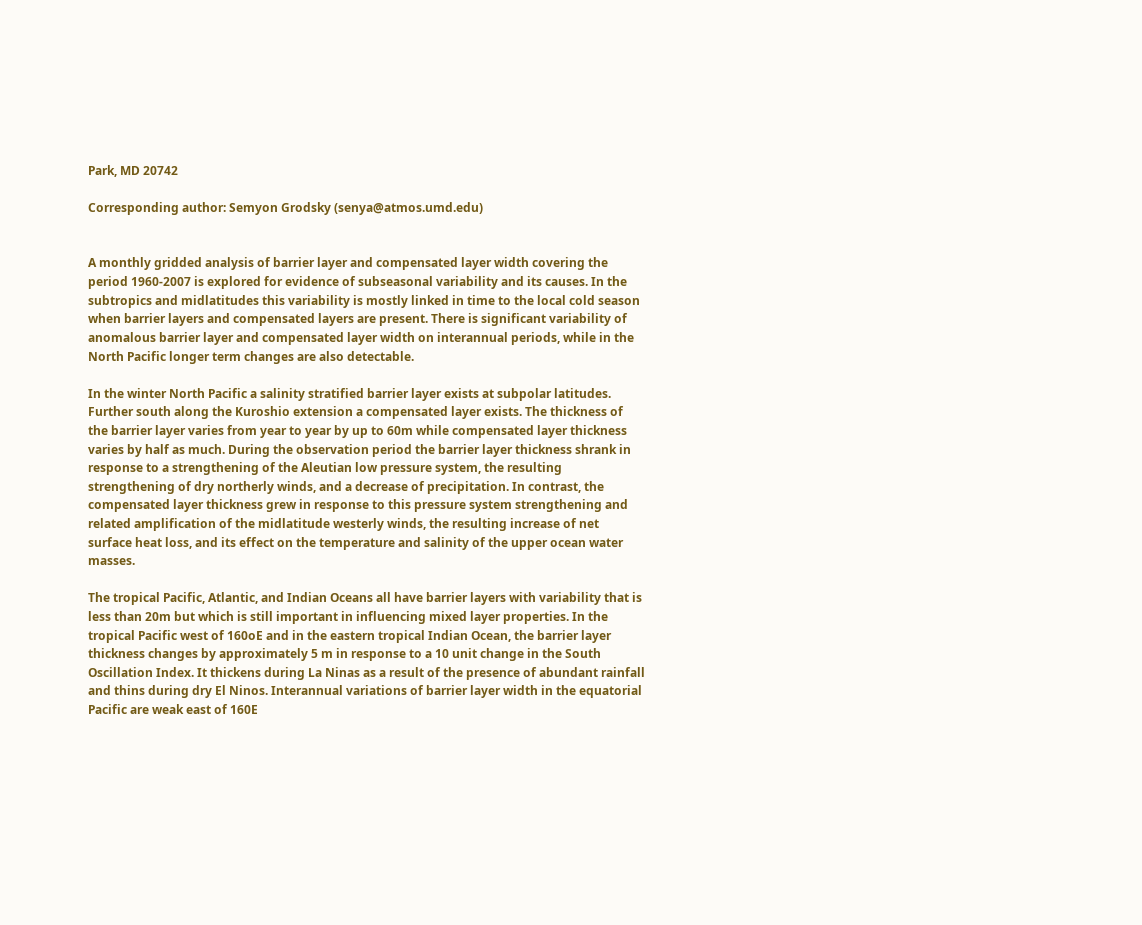Park, MD 20742

Corresponding author: Semyon Grodsky (senya@atmos.umd.edu)


A monthly gridded analysis of barrier layer and compensated layer width covering the period 1960-2007 is explored for evidence of subseasonal variability and its causes. In the subtropics and midlatitudes this variability is mostly linked in time to the local cold season when barrier layers and compensated layers are present. There is significant variability of anomalous barrier layer and compensated layer width on interannual periods, while in the North Pacific longer term changes are also detectable.

In the winter North Pacific a salinity stratified barrier layer exists at subpolar latitudes. Further south along the Kuroshio extension a compensated layer exists. The thickness of the barrier layer varies from year to year by up to 60m while compensated layer thickness varies by half as much. During the observation period the barrier layer thickness shrank in response to a strengthening of the Aleutian low pressure system, the resulting strengthening of dry northerly winds, and a decrease of precipitation. In contrast, the compensated layer thickness grew in response to this pressure system strengthening and related amplification of the midlatitude westerly winds, the resulting increase of net surface heat loss, and its effect on the temperature and salinity of the upper ocean water masses.

The tropical Pacific, Atlantic, and Indian Oceans all have barrier layers with variability that is less than 20m but which is still important in influencing mixed layer properties. In the tropical Pacific west of 160oE and in the eastern tropical Indian Ocean, the barrier layer thickness changes by approximately 5 m in response to a 10 unit change in the South Oscillation Index. It thickens during La Ninas as a result of the presence of abundant rainfall and thins during dry El Ninos. Interannual variations of barrier layer width in the equatorial Pacific are weak east of 160E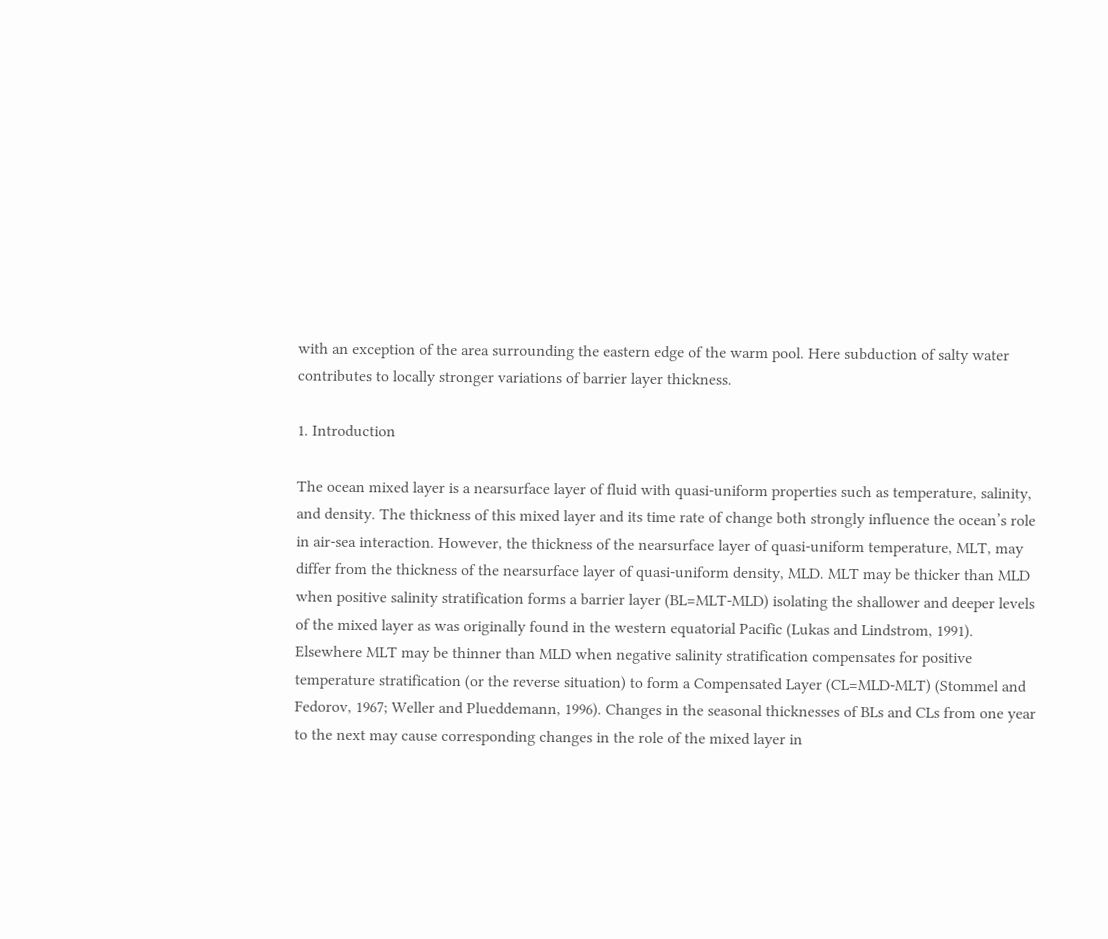with an exception of the area surrounding the eastern edge of the warm pool. Here subduction of salty water contributes to locally stronger variations of barrier layer thickness.

1. Introduction

The ocean mixed layer is a nearsurface layer of fluid with quasi-uniform properties such as temperature, salinity, and density. The thickness of this mixed layer and its time rate of change both strongly influence the ocean’s role in air-sea interaction. However, the thickness of the nearsurface layer of quasi-uniform temperature, MLT, may differ from the thickness of the nearsurface layer of quasi-uniform density, MLD. MLT may be thicker than MLD when positive salinity stratification forms a barrier layer (BL=MLT-MLD) isolating the shallower and deeper levels of the mixed layer as was originally found in the western equatorial Pacific (Lukas and Lindstrom, 1991). Elsewhere MLT may be thinner than MLD when negative salinity stratification compensates for positive temperature stratification (or the reverse situation) to form a Compensated Layer (CL=MLD-MLT) (Stommel and Fedorov, 1967; Weller and Plueddemann, 1996). Changes in the seasonal thicknesses of BLs and CLs from one year to the next may cause corresponding changes in the role of the mixed layer in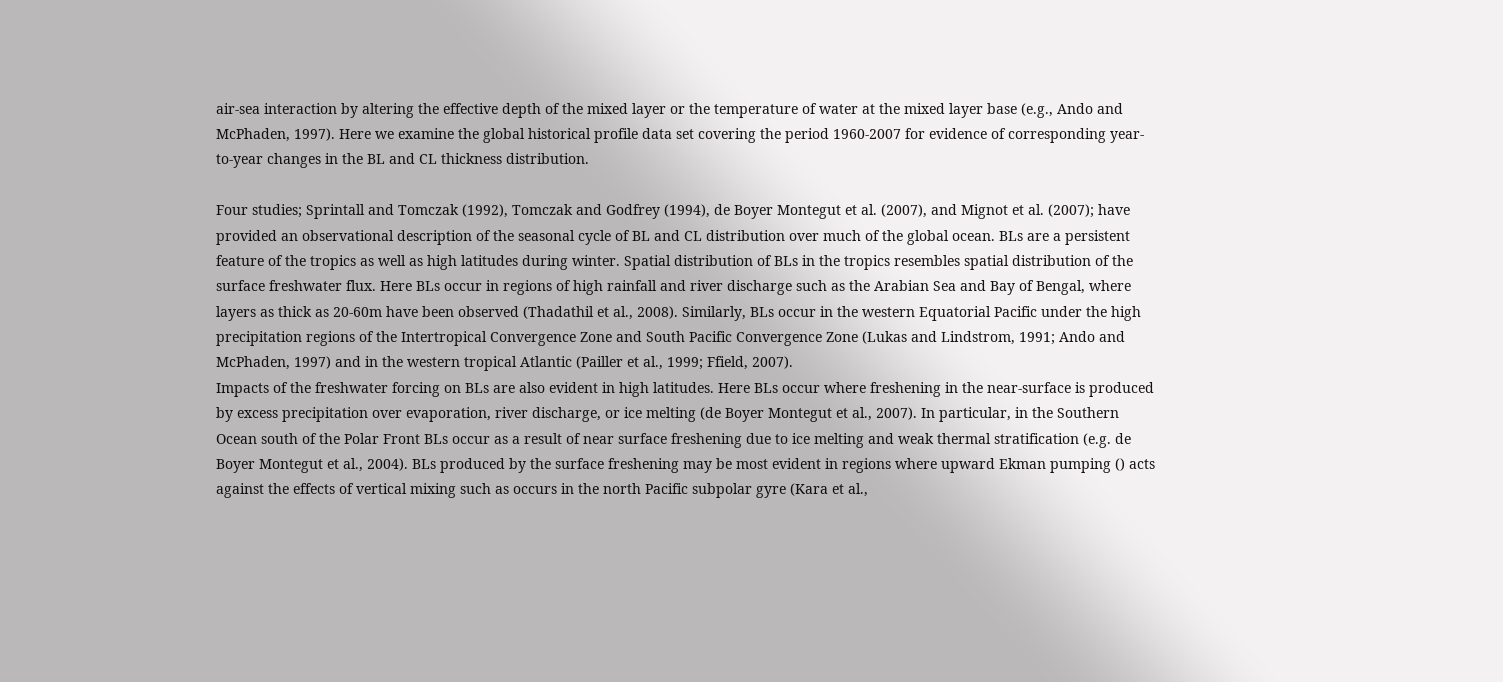air-sea interaction by altering the effective depth of the mixed layer or the temperature of water at the mixed layer base (e.g., Ando and McPhaden, 1997). Here we examine the global historical profile data set covering the period 1960-2007 for evidence of corresponding year-to-year changes in the BL and CL thickness distribution.

Four studies; Sprintall and Tomczak (1992), Tomczak and Godfrey (1994), de Boyer Montegut et al. (2007), and Mignot et al. (2007); have provided an observational description of the seasonal cycle of BL and CL distribution over much of the global ocean. BLs are a persistent feature of the tropics as well as high latitudes during winter. Spatial distribution of BLs in the tropics resembles spatial distribution of the surface freshwater flux. Here BLs occur in regions of high rainfall and river discharge such as the Arabian Sea and Bay of Bengal, where layers as thick as 20-60m have been observed (Thadathil et al., 2008). Similarly, BLs occur in the western Equatorial Pacific under the high precipitation regions of the Intertropical Convergence Zone and South Pacific Convergence Zone (Lukas and Lindstrom, 1991; Ando and McPhaden, 1997) and in the western tropical Atlantic (Pailler et al., 1999; Ffield, 2007).
Impacts of the freshwater forcing on BLs are also evident in high latitudes. Here BLs occur where freshening in the near-surface is produced by excess precipitation over evaporation, river discharge, or ice melting (de Boyer Montegut et al., 2007). In particular, in the Southern Ocean south of the Polar Front BLs occur as a result of near surface freshening due to ice melting and weak thermal stratification (e.g. de Boyer Montegut et al., 2004). BLs produced by the surface freshening may be most evident in regions where upward Ekman pumping () acts against the effects of vertical mixing such as occurs in the north Pacific subpolar gyre (Kara et al.,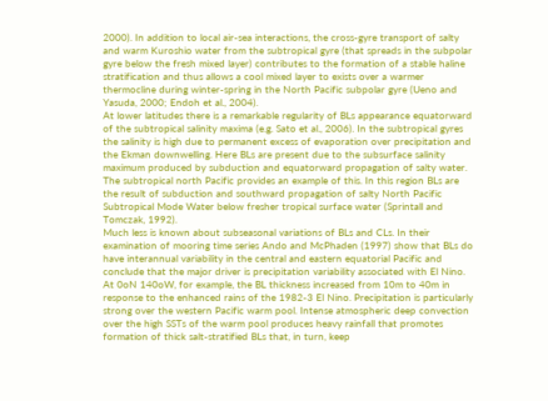2000). In addition to local air-sea interactions, the cross-gyre transport of salty and warm Kuroshio water from the subtropical gyre (that spreads in the subpolar gyre below the fresh mixed layer) contributes to the formation of a stable haline stratification and thus allows a cool mixed layer to exists over a warmer thermocline during winter-spring in the North Pacific subpolar gyre (Ueno and Yasuda, 2000; Endoh et al., 2004).
At lower latitudes there is a remarkable regularity of BLs appearance equatorward of the subtropical salinity maxima (e.g. Sato et al., 2006). In the subtropical gyres the salinity is high due to permanent excess of evaporation over precipitation and the Ekman downwelling. Here BLs are present due to the subsurface salinity maximum produced by subduction and equatorward propagation of salty water. The subtropical north Pacific provides an example of this. In this region BLs are the result of subduction and southward propagation of salty North Pacific Subtropical Mode Water below fresher tropical surface water (Sprintall and Tomczak, 1992).
Much less is known about subseasonal variations of BLs and CLs. In their examination of mooring time series Ando and McPhaden (1997) show that BLs do have interannual variability in the central and eastern equatorial Pacific and conclude that the major driver is precipitation variability associated with El Nino. At 0oN 140oW, for example, the BL thickness increased from 10m to 40m in response to the enhanced rains of the 1982-3 El Nino. Precipitation is particularly strong over the western Pacific warm pool. Intense atmospheric deep convection over the high SSTs of the warm pool produces heavy rainfall that promotes formation of thick salt-stratified BLs that, in turn, keep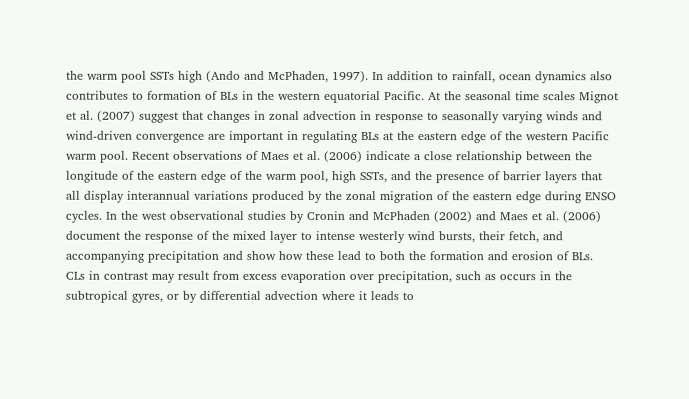the warm pool SSTs high (Ando and McPhaden, 1997). In addition to rainfall, ocean dynamics also contributes to formation of BLs in the western equatorial Pacific. At the seasonal time scales Mignot et al. (2007) suggest that changes in zonal advection in response to seasonally varying winds and wind-driven convergence are important in regulating BLs at the eastern edge of the western Pacific warm pool. Recent observations of Maes et al. (2006) indicate a close relationship between the longitude of the eastern edge of the warm pool, high SSTs, and the presence of barrier layers that all display interannual variations produced by the zonal migration of the eastern edge during ENSO cycles. In the west observational studies by Cronin and McPhaden (2002) and Maes et al. (2006) document the response of the mixed layer to intense westerly wind bursts, their fetch, and accompanying precipitation and show how these lead to both the formation and erosion of BLs.
CLs in contrast may result from excess evaporation over precipitation, such as occurs in the subtropical gyres, or by differential advection where it leads to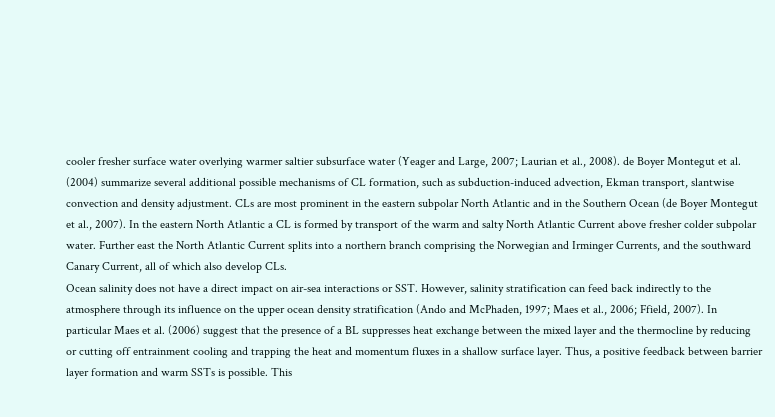cooler fresher surface water overlying warmer saltier subsurface water (Yeager and Large, 2007; Laurian et al., 2008). de Boyer Montegut et al. (2004) summarize several additional possible mechanisms of CL formation, such as subduction-induced advection, Ekman transport, slantwise convection and density adjustment. CLs are most prominent in the eastern subpolar North Atlantic and in the Southern Ocean (de Boyer Montegut et al., 2007). In the eastern North Atlantic a CL is formed by transport of the warm and salty North Atlantic Current above fresher colder subpolar water. Further east the North Atlantic Current splits into a northern branch comprising the Norwegian and Irminger Currents, and the southward Canary Current, all of which also develop CLs.
Ocean salinity does not have a direct impact on air-sea interactions or SST. However, salinity stratification can feed back indirectly to the atmosphere through its influence on the upper ocean density stratification (Ando and McPhaden, 1997; Maes et al., 2006; Ffield, 2007). In particular Maes et al. (2006) suggest that the presence of a BL suppresses heat exchange between the mixed layer and the thermocline by reducing or cutting off entrainment cooling and trapping the heat and momentum fluxes in a shallow surface layer. Thus, a positive feedback between barrier layer formation and warm SSTs is possible. This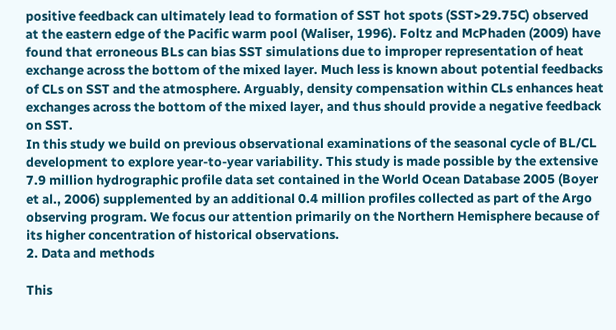positive feedback can ultimately lead to formation of SST hot spots (SST>29.75C) observed at the eastern edge of the Pacific warm pool (Waliser, 1996). Foltz and McPhaden (2009) have found that erroneous BLs can bias SST simulations due to improper representation of heat exchange across the bottom of the mixed layer. Much less is known about potential feedbacks of CLs on SST and the atmosphere. Arguably, density compensation within CLs enhances heat exchanges across the bottom of the mixed layer, and thus should provide a negative feedback on SST.
In this study we build on previous observational examinations of the seasonal cycle of BL/CL development to explore year-to-year variability. This study is made possible by the extensive 7.9 million hydrographic profile data set contained in the World Ocean Database 2005 (Boyer et al., 2006) supplemented by an additional 0.4 million profiles collected as part of the Argo observing program. We focus our attention primarily on the Northern Hemisphere because of its higher concentration of historical observations.
2. Data and methods

This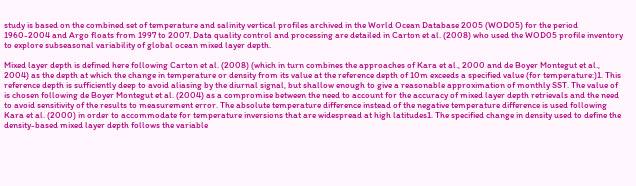study is based on the combined set of temperature and salinity vertical profiles archived in the World Ocean Database 2005 (WOD05) for the period 1960-2004 and Argo floats from 1997 to 2007. Data quality control and processing are detailed in Carton et al. (2008) who used the WOD05 profile inventory to explore subseasonal variability of global ocean mixed layer depth.

Mixed layer depth is defined here following Carton et al. (2008) (which in turn combines the approaches of Kara et al., 2000 and de Boyer Montegut et al., 2004) as the depth at which the change in temperature or density from its value at the reference depth of 10m exceeds a specified value (for temperature:)1. This reference depth is sufficiently deep to avoid aliasing by the diurnal signal, but shallow enough to give a reasonable approximation of monthly SST. The value of is chosen following de Boyer Montegut et al. (2004) as a compromise between the need to account for the accuracy of mixed layer depth retrievals and the need to avoid sensitivity of the results to measurement error. The absolute temperature difference instead of the negative temperature difference is used following Kara et al. (2000) in order to accommodate for temperature inversions that are widespread at high latitudes1. The specified change in density used to define the density-based mixed layer depth follows the variable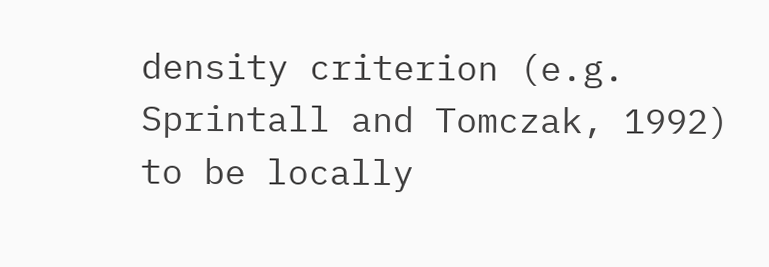density criterion (e.g. Sprintall and Tomczak, 1992) to be locally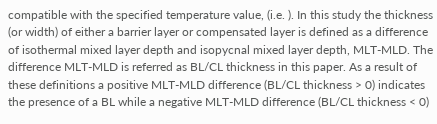compatible with the specified temperature value, (i.e. ). In this study the thickness (or width) of either a barrier layer or compensated layer is defined as a difference of isothermal mixed layer depth and isopycnal mixed layer depth, MLT-MLD. The difference MLT-MLD is referred as BL/CL thickness in this paper. As a result of these definitions a positive MLT-MLD difference (BL/CL thickness > 0) indicates the presence of a BL while a negative MLT-MLD difference (BL/CL thickness < 0)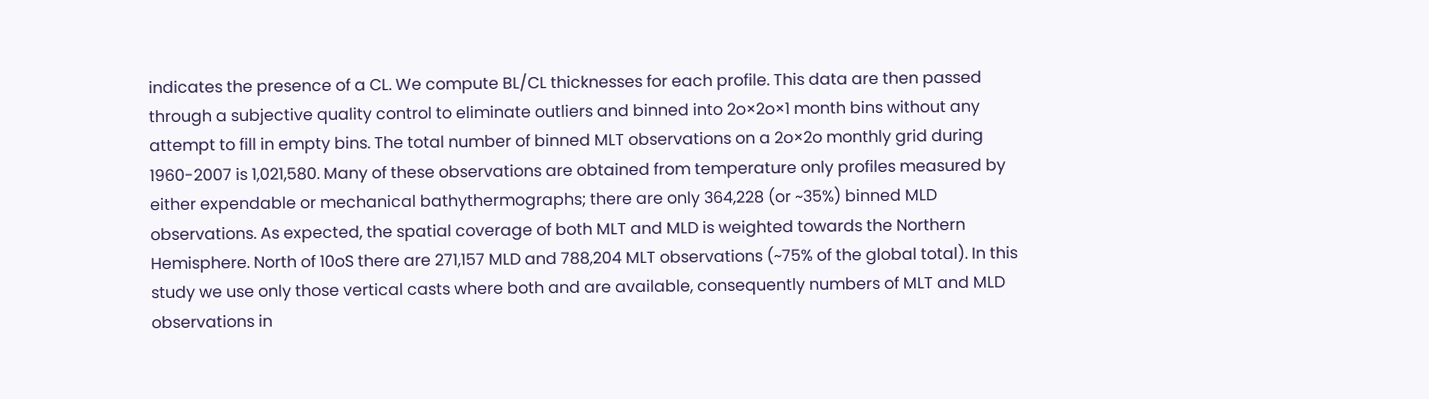indicates the presence of a CL. We compute BL/CL thicknesses for each profile. This data are then passed through a subjective quality control to eliminate outliers and binned into 2o×2o×1 month bins without any attempt to fill in empty bins. The total number of binned MLT observations on a 2o×2o monthly grid during 1960-2007 is 1,021,580. Many of these observations are obtained from temperature only profiles measured by either expendable or mechanical bathythermographs; there are only 364,228 (or ~35%) binned MLD observations. As expected, the spatial coverage of both MLT and MLD is weighted towards the Northern Hemisphere. North of 10oS there are 271,157 MLD and 788,204 MLT observations (~75% of the global total). In this study we use only those vertical casts where both and are available, consequently numbers of MLT and MLD observations in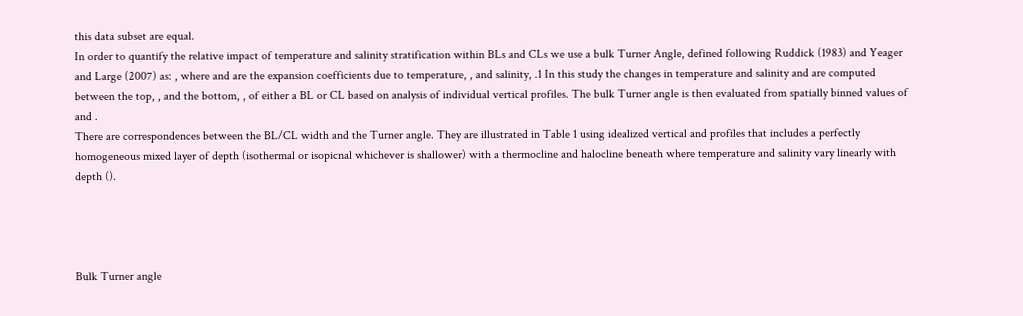this data subset are equal.
In order to quantify the relative impact of temperature and salinity stratification within BLs and CLs we use a bulk Turner Angle, defined following Ruddick (1983) and Yeager and Large (2007) as: , where and are the expansion coefficients due to temperature, , and salinity, .1 In this study the changes in temperature and salinity and are computed between the top, , and the bottom, , of either a BL or CL based on analysis of individual vertical profiles. The bulk Turner angle is then evaluated from spatially binned values of and .
There are correspondences between the BL/CL width and the Turner angle. They are illustrated in Table 1 using idealized vertical and profiles that includes a perfectly homogeneous mixed layer of depth (isothermal or isopicnal whichever is shallower) with a thermocline and halocline beneath where temperature and salinity vary linearly with depth ().




Bulk Turner angle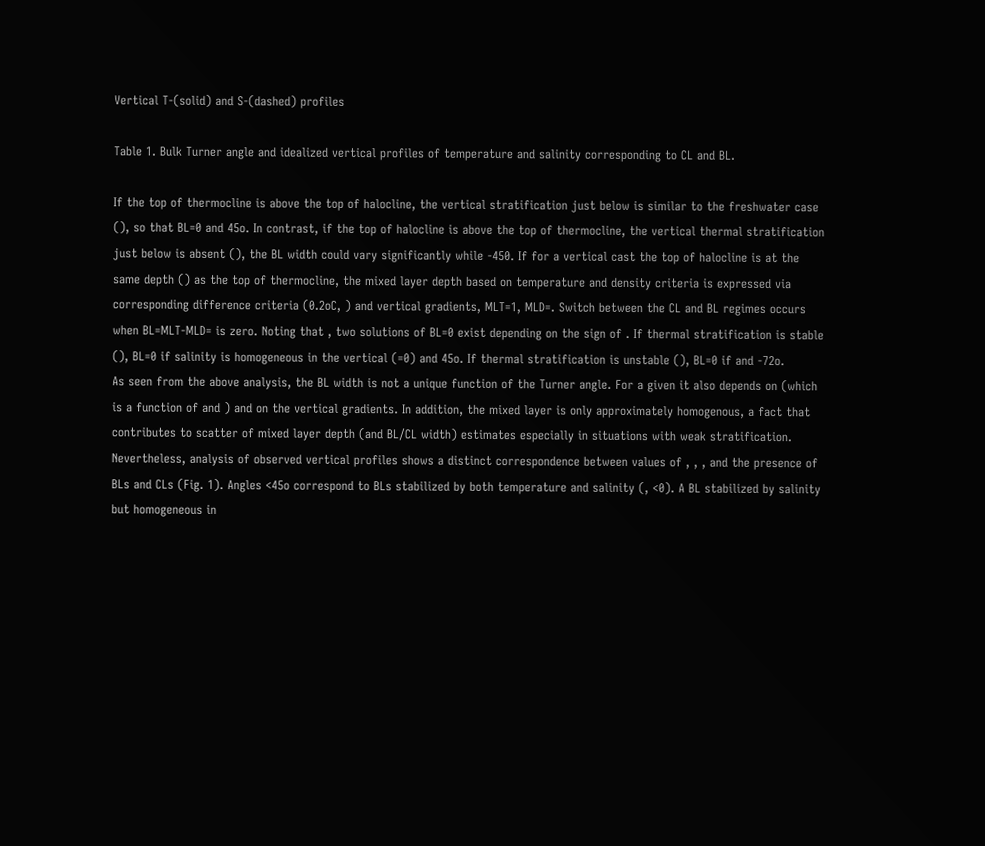Vertical T-(solid) and S-(dashed) profiles

Table 1. Bulk Turner angle and idealized vertical profiles of temperature and salinity corresponding to CL and BL.

If the top of thermocline is above the top of halocline, the vertical stratification just below is similar to the freshwater case (), so that BL=0 and 45o. In contrast, if the top of halocline is above the top of thermocline, the vertical thermal stratification just below is absent (), the BL width could vary significantly while -450. If for a vertical cast the top of halocline is at the same depth () as the top of thermocline, the mixed layer depth based on temperature and density criteria is expressed via corresponding difference criteria (0.2oC, ) and vertical gradients, MLT=1, MLD=. Switch between the CL and BL regimes occurs when BL=MLT-MLD= is zero. Noting that , two solutions of BL=0 exist depending on the sign of . If thermal stratification is stable (), BL=0 if salinity is homogeneous in the vertical (=0) and 45o. If thermal stratification is unstable (), BL=0 if and -72o.
As seen from the above analysis, the BL width is not a unique function of the Turner angle. For a given it also depends on (which is a function of and ) and on the vertical gradients. In addition, the mixed layer is only approximately homogenous, a fact that contributes to scatter of mixed layer depth (and BL/CL width) estimates especially in situations with weak stratification. Nevertheless, analysis of observed vertical profiles shows a distinct correspondence between values of , , , and the presence of BLs and CLs (Fig. 1). Angles <45o correspond to BLs stabilized by both temperature and salinity (, <0). A BL stabilized by salinity but homogeneous in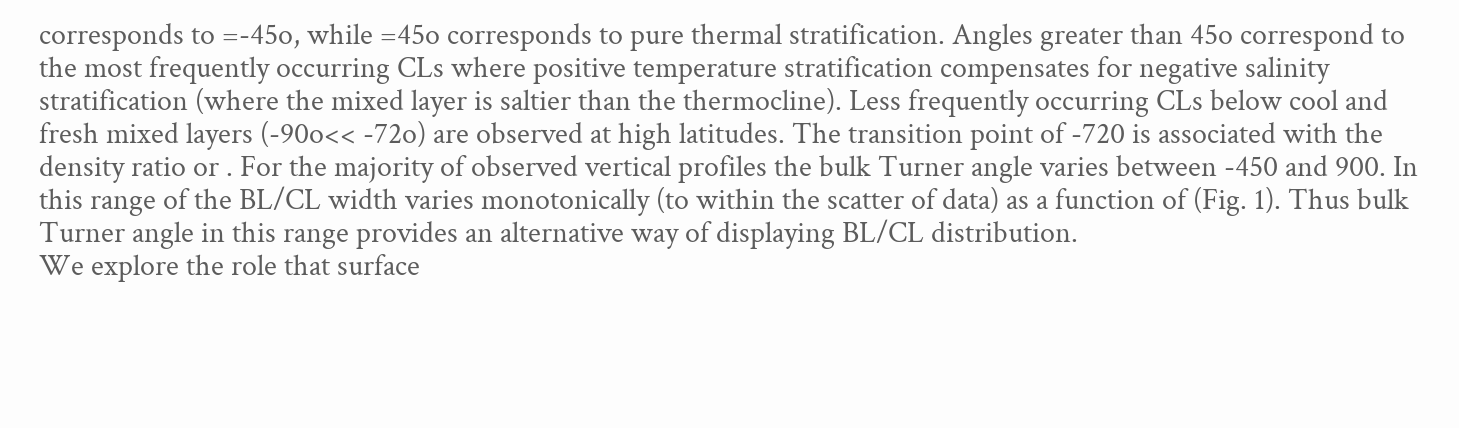corresponds to =-45o, while =45o corresponds to pure thermal stratification. Angles greater than 45o correspond to the most frequently occurring CLs where positive temperature stratification compensates for negative salinity stratification (where the mixed layer is saltier than the thermocline). Less frequently occurring CLs below cool and fresh mixed layers (-90o<< -72o) are observed at high latitudes. The transition point of -720 is associated with the density ratio or . For the majority of observed vertical profiles the bulk Turner angle varies between -450 and 900. In this range of the BL/CL width varies monotonically (to within the scatter of data) as a function of (Fig. 1). Thus bulk Turner angle in this range provides an alternative way of displaying BL/CL distribution.
We explore the role that surface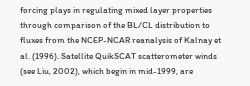forcing plays in regulating mixed layer properties through comparison of the BL/CL distribution to fluxes from the NCEP-NCAR reanalysis of Kalnay et al. (1996). Satellite QuikSCAT scatterometer winds (see Liu, 2002), which begin in mid-1999, are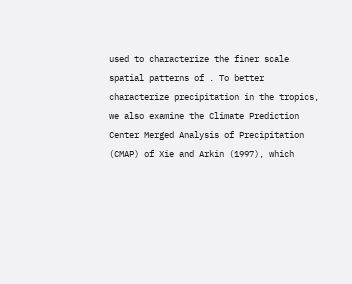used to characterize the finer scale spatial patterns of . To better characterize precipitation in the tropics, we also examine the Climate Prediction Center Merged Analysis of Precipitation (CMAP) of Xie and Arkin (1997), which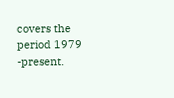covers the period 1979 -present.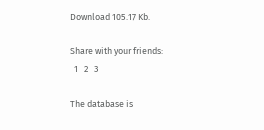Download 105.17 Kb.

Share with your friends:
  1   2   3

The database is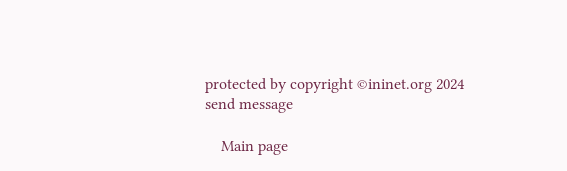protected by copyright ©ininet.org 2024
send message

    Main page